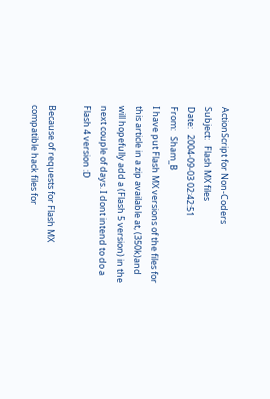ActionScript for Non-Coders
Subject:   Flash MX files
Date:   2004-09-03 02:42:51
From:   Sham_B
I have put Flash MX versions of the files for this article in a zip available at, (350k)and will hopefully add a (Flash 5 version) in the next couple of days. I dont intend to do a Flash 4 version :D

Because of requests for Flash MX compatible hack files for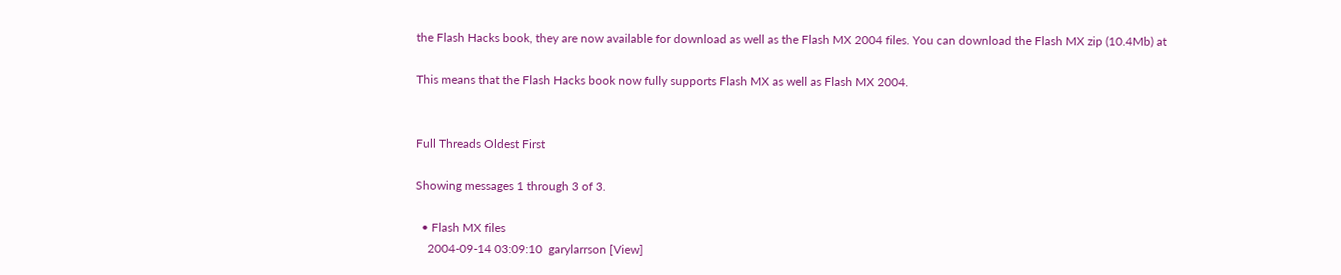the Flash Hacks book, they are now available for download as well as the Flash MX 2004 files. You can download the Flash MX zip (10.4Mb) at

This means that the Flash Hacks book now fully supports Flash MX as well as Flash MX 2004.


Full Threads Oldest First

Showing messages 1 through 3 of 3.

  • Flash MX files
    2004-09-14 03:09:10  garylarrson [View]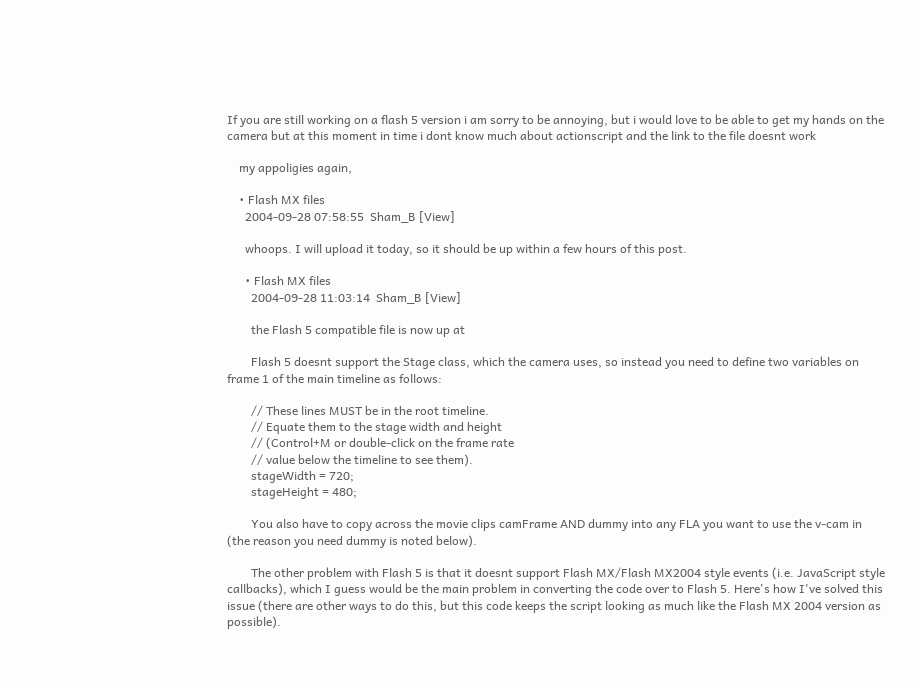If you are still working on a flash 5 version i am sorry to be annoying, but i would love to be able to get my hands on the camera but at this moment in time i dont know much about actionscript and the link to the file doesnt work

    my appoligies again,

    • Flash MX files
      2004-09-28 07:58:55  Sham_B [View]

      whoops. I will upload it today, so it should be up within a few hours of this post.

      • Flash MX files
        2004-09-28 11:03:14  Sham_B [View]

        the Flash 5 compatible file is now up at

        Flash 5 doesnt support the Stage class, which the camera uses, so instead you need to define two variables on frame 1 of the main timeline as follows:

        // These lines MUST be in the root timeline.
        // Equate them to the stage width and height
        // (Control+M or double-click on the frame rate
        // value below the timeline to see them).
        stageWidth = 720;
        stageHeight = 480;

        You also have to copy across the movie clips camFrame AND dummy into any FLA you want to use the v-cam in (the reason you need dummy is noted below).

        The other problem with Flash 5 is that it doesnt support Flash MX/Flash MX2004 style events (i.e. JavaScript style callbacks), which I guess would be the main problem in converting the code over to Flash 5. Here's how I've solved this issue (there are other ways to do this, but this code keeps the script looking as much like the Flash MX 2004 version as possible).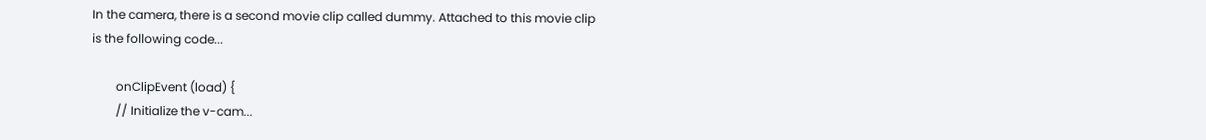In the camera, there is a second movie clip called dummy. Attached to this movie clip is the following code...

        onClipEvent (load) {
        // Initialize the v-cam...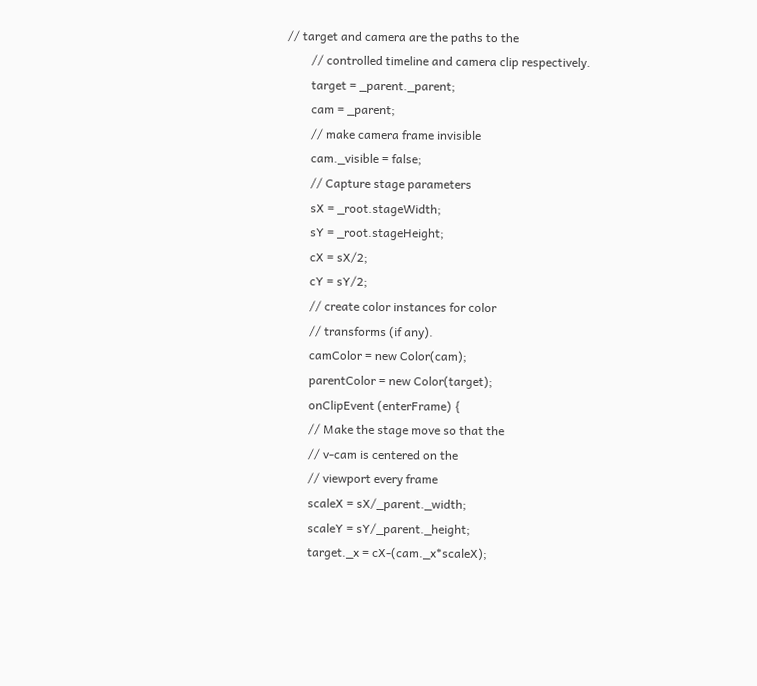// target and camera are the paths to the
        // controlled timeline and camera clip respectively.
        target = _parent._parent;
        cam = _parent;
        // make camera frame invisible
        cam._visible = false;
        // Capture stage parameters
        sX = _root.stageWidth;
        sY = _root.stageHeight;
        cX = sX/2;
        cY = sY/2;
        // create color instances for color
        // transforms (if any).
        camColor = new Color(cam);
        parentColor = new Color(target);
        onClipEvent (enterFrame) {
        // Make the stage move so that the
        // v-cam is centered on the
        // viewport every frame
        scaleX = sX/_parent._width;
        scaleY = sY/_parent._height;
        target._x = cX-(cam._x*scaleX);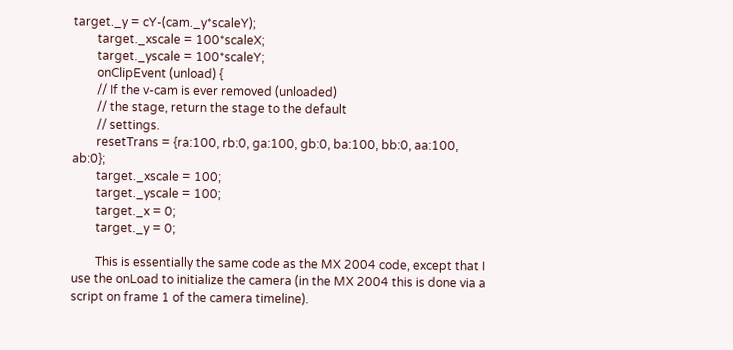target._y = cY-(cam._y*scaleY);
        target._xscale = 100*scaleX;
        target._yscale = 100*scaleY;
        onClipEvent (unload) {
        // If the v-cam is ever removed (unloaded)
        // the stage, return the stage to the default
        // settings.
        resetTrans = {ra:100, rb:0, ga:100, gb:0, ba:100, bb:0, aa:100, ab:0};
        target._xscale = 100;
        target._yscale = 100;
        target._x = 0;
        target._y = 0;

        This is essentially the same code as the MX 2004 code, except that I use the onLoad to initialize the camera (in the MX 2004 this is done via a script on frame 1 of the camera timeline).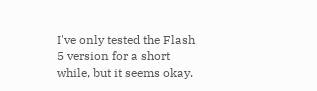I've only tested the Flash 5 version for a short while, but it seems okay.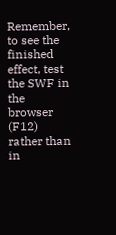Remember, to see the finished effect, test the SWF in the browser (F12) rather than in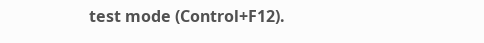test mode (Control+F12).